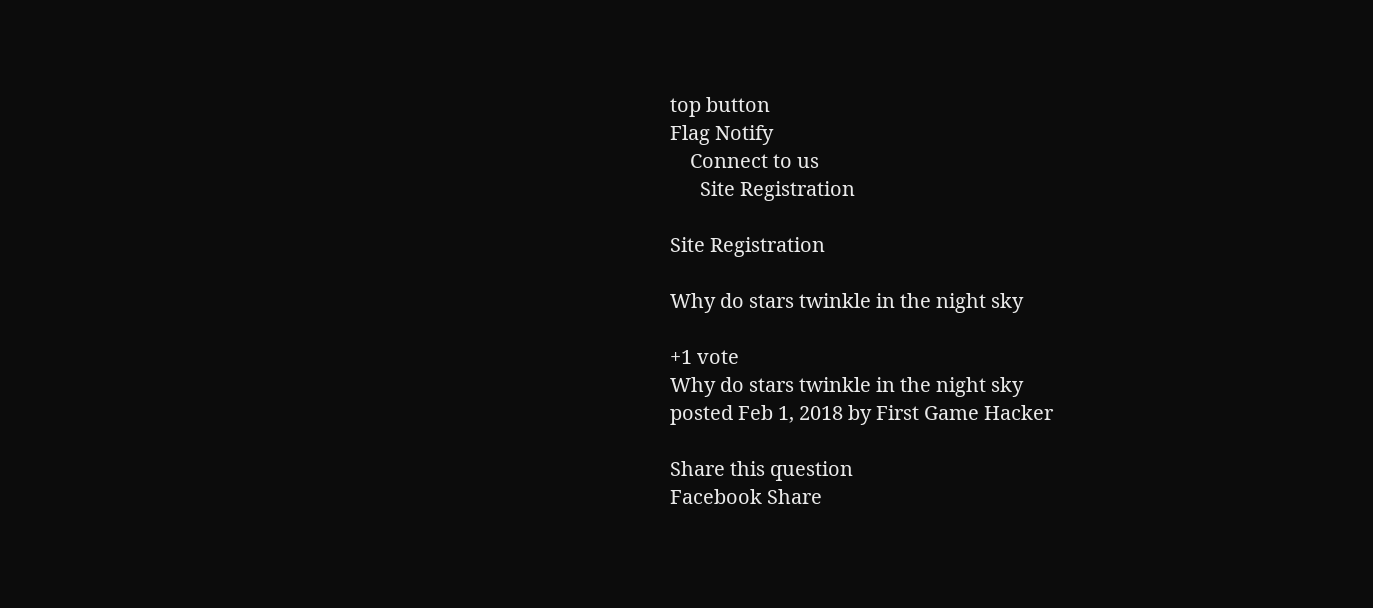top button
Flag Notify
    Connect to us
      Site Registration

Site Registration

Why do stars twinkle in the night sky

+1 vote
Why do stars twinkle in the night sky
posted Feb 1, 2018 by First Game Hacker

Share this question
Facebook Share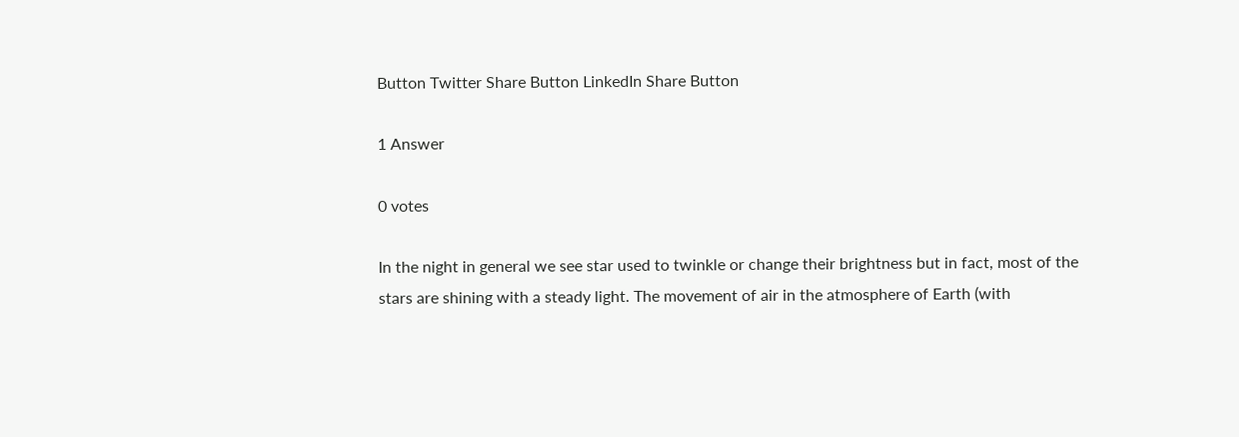Button Twitter Share Button LinkedIn Share Button

1 Answer

0 votes

In the night in general we see star used to twinkle or change their brightness but in fact, most of the stars are shining with a steady light. The movement of air in the atmosphere of Earth (with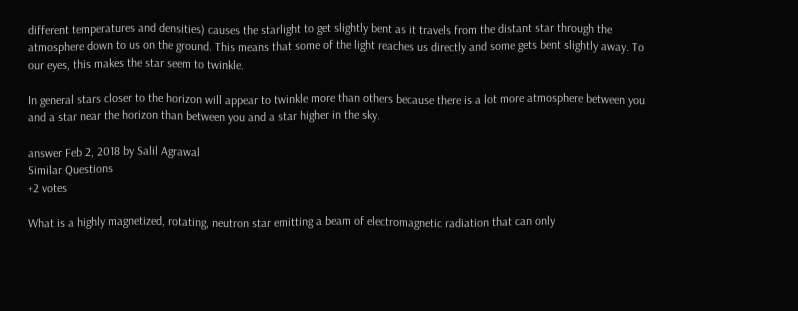different temperatures and densities) causes the starlight to get slightly bent as it travels from the distant star through the atmosphere down to us on the ground. This means that some of the light reaches us directly and some gets bent slightly away. To our eyes, this makes the star seem to twinkle.

In general stars closer to the horizon will appear to twinkle more than others because there is a lot more atmosphere between you and a star near the horizon than between you and a star higher in the sky.

answer Feb 2, 2018 by Salil Agrawal
Similar Questions
+2 votes

What is a highly magnetized, rotating, neutron star emitting a beam of electromagnetic radiation that can only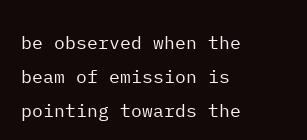be observed when the beam of emission is pointing towards the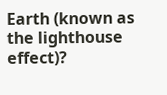Earth (known as the lighthouse effect)?